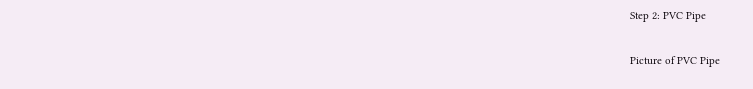Step 2: PVC Pipe

Picture of PVC Pipe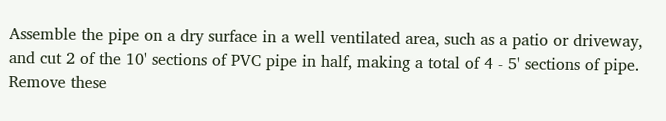Assemble the pipe on a dry surface in a well ventilated area, such as a patio or driveway, and cut 2 of the 10' sections of PVC pipe in half, making a total of 4 - 5' sections of pipe.
Remove these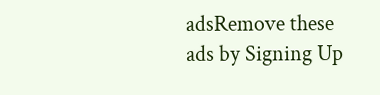adsRemove these ads by Signing Up